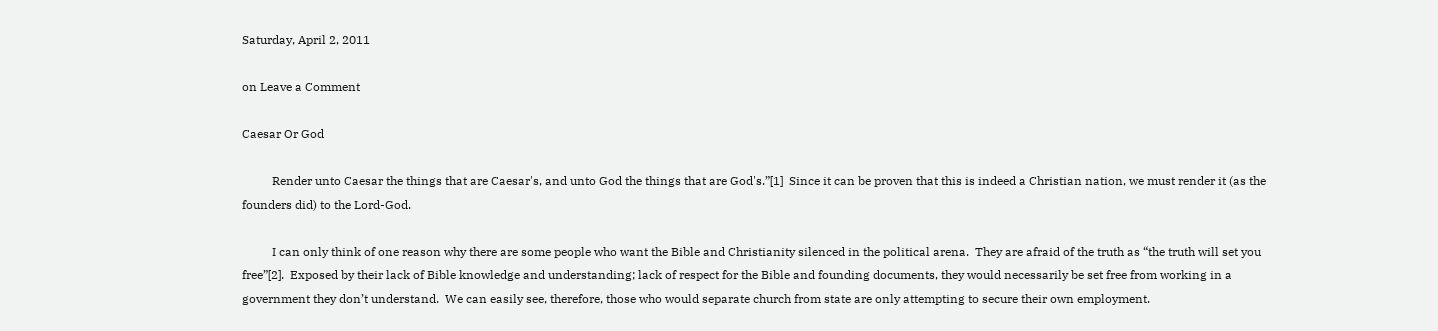Saturday, April 2, 2011

on Leave a Comment

Caesar Or God

          Render unto Caesar the things that are Caesar's, and unto God the things that are God's.”[1]  Since it can be proven that this is indeed a Christian nation, we must render it (as the founders did) to the Lord-God.

          I can only think of one reason why there are some people who want the Bible and Christianity silenced in the political arena.  They are afraid of the truth as “the truth will set you free”[2].  Exposed by their lack of Bible knowledge and understanding; lack of respect for the Bible and founding documents, they would necessarily be set free from working in a government they don’t understand.  We can easily see, therefore, those who would separate church from state are only attempting to secure their own employment.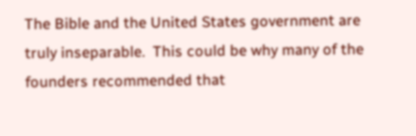The Bible and the United States government are truly inseparable.  This could be why many of the founders recommended that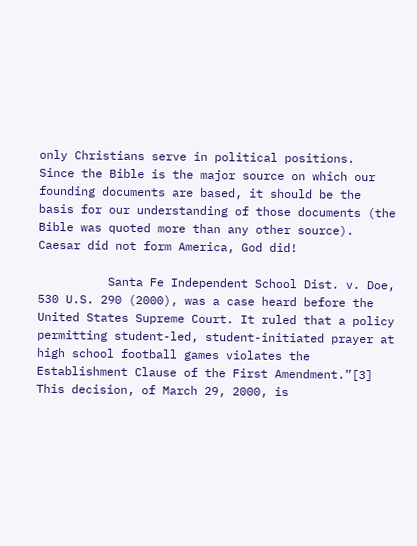only Christians serve in political positions.  Since the Bible is the major source on which our founding documents are based, it should be the basis for our understanding of those documents (the Bible was quoted more than any other source).  Caesar did not form America, God did!

          Santa Fe Independent School Dist. v. Doe, 530 U.S. 290 (2000), was a case heard before the United States Supreme Court. It ruled that a policy permitting student-led, student-initiated prayer at high school football games violates the Establishment Clause of the First Amendment.”[3]  This decision, of March 29, 2000, is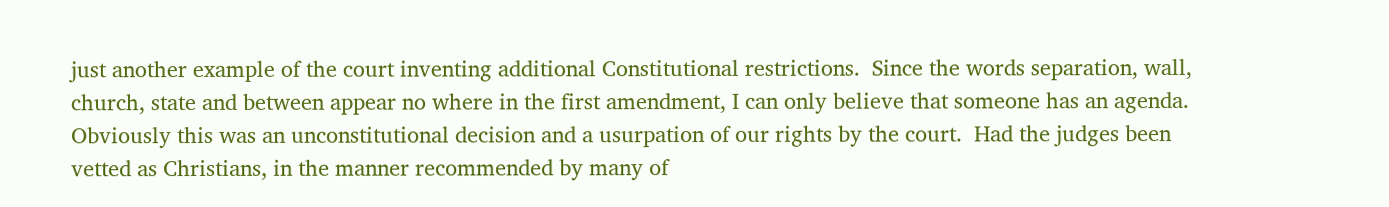just another example of the court inventing additional Constitutional restrictions.  Since the words separation, wall, church, state and between appear no where in the first amendment, I can only believe that someone has an agenda.  Obviously this was an unconstitutional decision and a usurpation of our rights by the court.  Had the judges been vetted as Christians, in the manner recommended by many of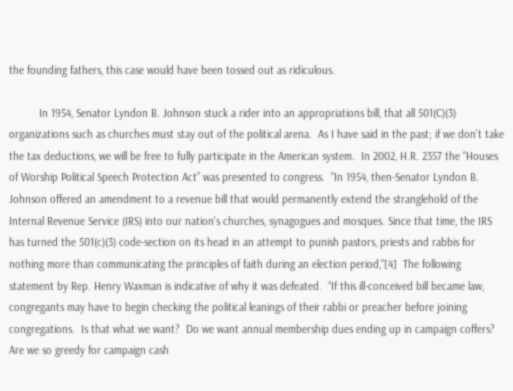the founding fathers, this case would have been tossed out as ridiculous.

          In 1954, Senator Lyndon B. Johnson stuck a rider into an appropriations bill, that all 501(C)(3) organizations such as churches must stay out of the political arena.  As I have said in the past; if we don’t take the tax deductions, we will be free to fully participate in the American system.  In 2002, H.R. 2357 the “Houses of Worship Political Speech Protection Act” was presented to congress.  "In 1954, then-Senator Lyndon B. Johnson offered an amendment to a revenue bill that would permanently extend the stranglehold of the Internal Revenue Service (IRS) into our nation's churches, synagogues and mosques. Since that time, the IRS has turned the 501(c)(3) code-section on its head in an attempt to punish pastors, priests and rabbis for nothing more than communicating the principles of faith during an election period,"[4]  The following statement by Rep. Henry Waxman is indicative of why it was defeated.  “If this ill-conceived bill became law, congregants may have to begin checking the political leanings of their rabbi or preacher before joining congregations.  Is that what we want?  Do we want annual membership dues ending up in campaign coffers?  Are we so greedy for campaign cash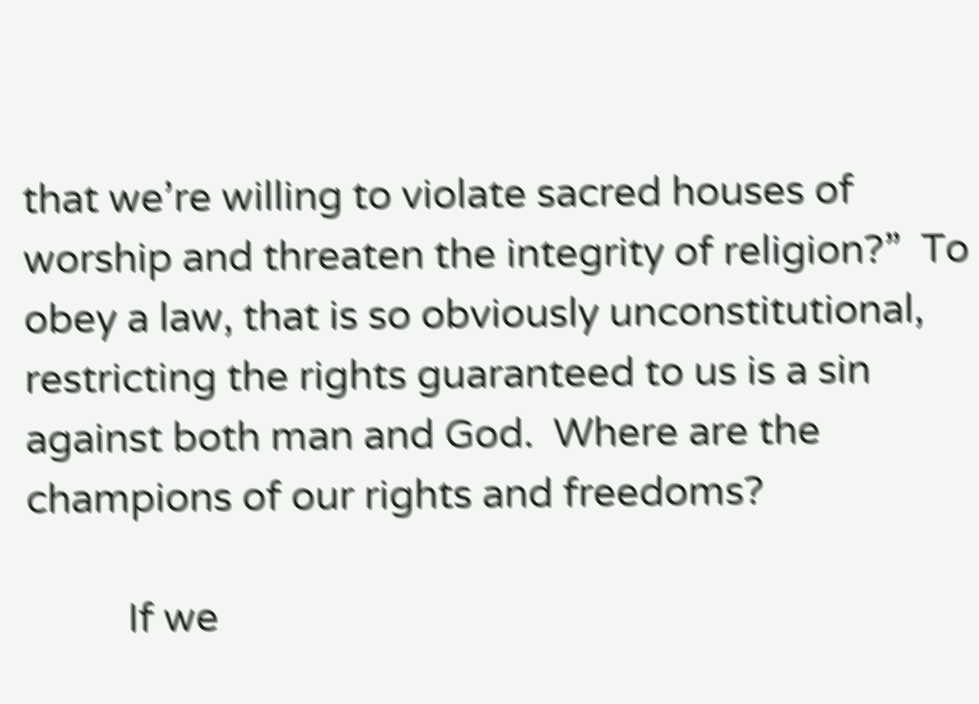that we’re willing to violate sacred houses of worship and threaten the integrity of religion?”  To obey a law, that is so obviously unconstitutional, restricting the rights guaranteed to us is a sin against both man and God.  Where are the champions of our rights and freedoms?

          If we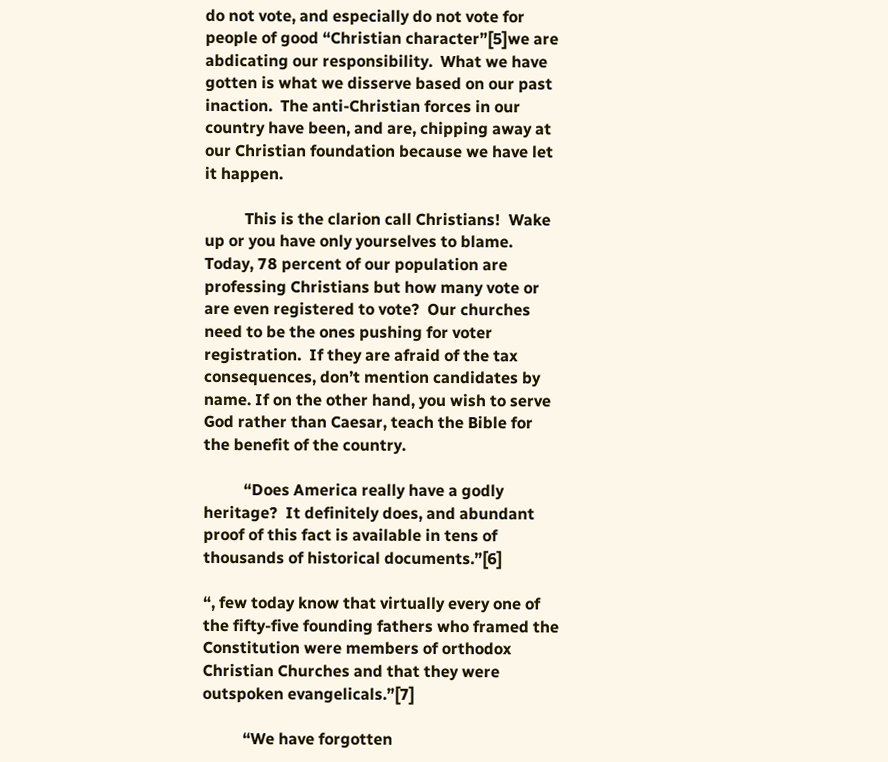do not vote, and especially do not vote for people of good “Christian character”[5]we are abdicating our responsibility.  What we have gotten is what we disserve based on our past inaction.  The anti-Christian forces in our country have been, and are, chipping away at our Christian foundation because we have let it happen.

          This is the clarion call Christians!  Wake up or you have only yourselves to blame.  Today, 78 percent of our population are professing Christians but how many vote or are even registered to vote?  Our churches need to be the ones pushing for voter registration.  If they are afraid of the tax consequences, don’t mention candidates by name. If on the other hand, you wish to serve God rather than Caesar, teach the Bible for the benefit of the country.

          “Does America really have a godly heritage?  It definitely does, and abundant proof of this fact is available in tens of thousands of historical documents.”[6]

“, few today know that virtually every one of the fifty-five founding fathers who framed the Constitution were members of orthodox Christian Churches and that they were outspoken evangelicals.”[7]

          “We have forgotten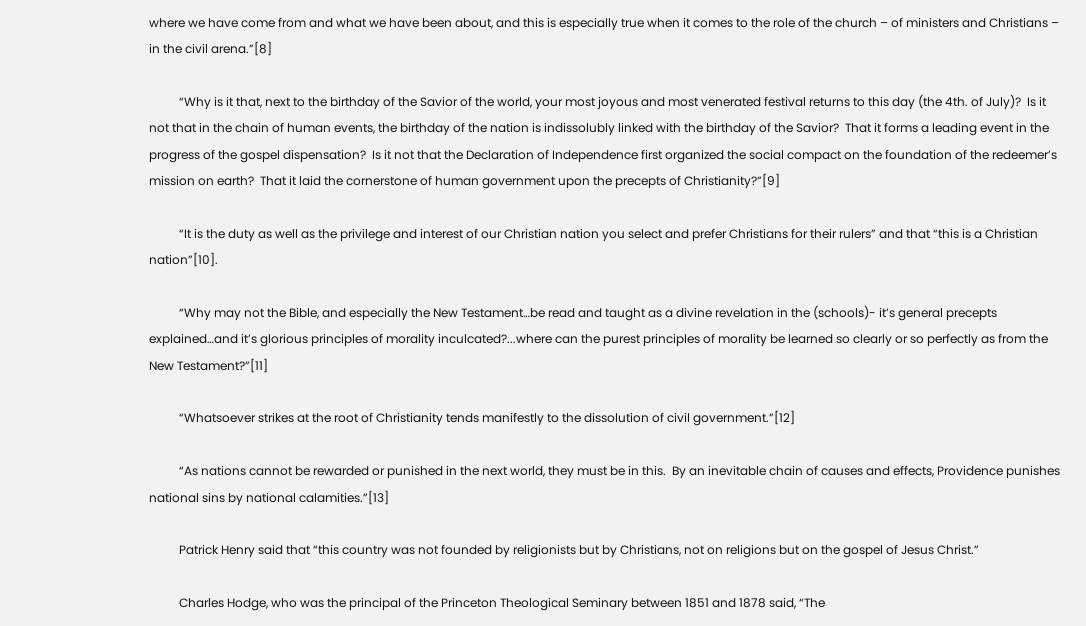where we have come from and what we have been about, and this is especially true when it comes to the role of the church – of ministers and Christians – in the civil arena.”[8]

          “Why is it that, next to the birthday of the Savior of the world, your most joyous and most venerated festival returns to this day (the 4th. of July)?  Is it not that in the chain of human events, the birthday of the nation is indissolubly linked with the birthday of the Savior?  That it forms a leading event in the progress of the gospel dispensation?  Is it not that the Declaration of Independence first organized the social compact on the foundation of the redeemer’s mission on earth?  That it laid the cornerstone of human government upon the precepts of Christianity?”[9]

          “It is the duty as well as the privilege and interest of our Christian nation you select and prefer Christians for their rulers” and that “this is a Christian nation”[10].

          “Why may not the Bible, and especially the New Testament…be read and taught as a divine revelation in the (schools)- it’s general precepts explained…and it’s glorious principles of morality inculcated?...where can the purest principles of morality be learned so clearly or so perfectly as from the New Testament?”[11]

          “Whatsoever strikes at the root of Christianity tends manifestly to the dissolution of civil government.”[12]

          “As nations cannot be rewarded or punished in the next world, they must be in this.  By an inevitable chain of causes and effects, Providence punishes national sins by national calamities.”[13]

          Patrick Henry said that “this country was not founded by religionists but by Christians, not on religions but on the gospel of Jesus Christ.”

          Charles Hodge, who was the principal of the Princeton Theological Seminary between 1851 and 1878 said, “The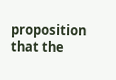proposition that the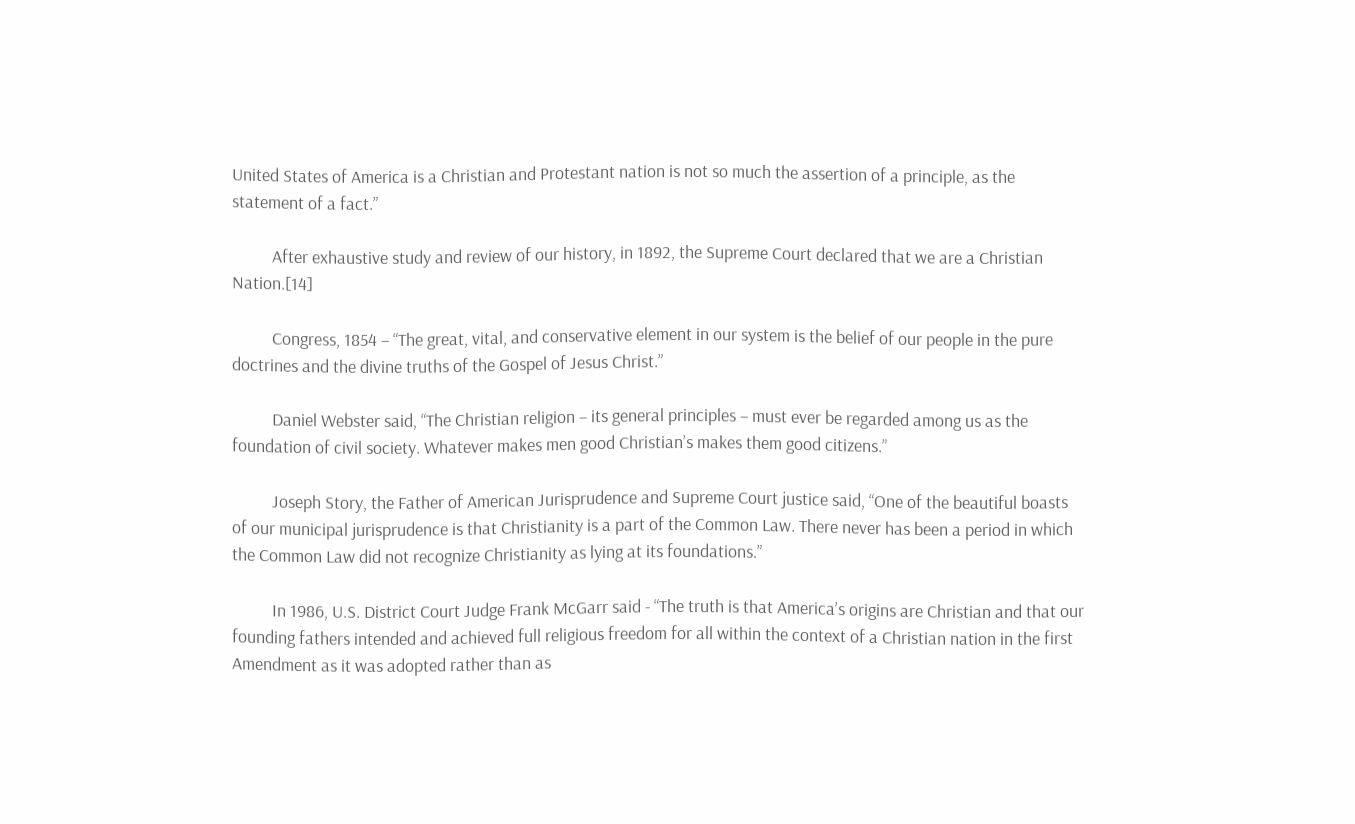United States of America is a Christian and Protestant nation is not so much the assertion of a principle, as the statement of a fact.”

          After exhaustive study and review of our history, in 1892, the Supreme Court declared that we are a Christian Nation.[14]

          Congress, 1854 – “The great, vital, and conservative element in our system is the belief of our people in the pure doctrines and the divine truths of the Gospel of Jesus Christ.”

          Daniel Webster said, “The Christian religion – its general principles – must ever be regarded among us as the foundation of civil society. Whatever makes men good Christian’s makes them good citizens.”

          Joseph Story, the Father of American Jurisprudence and Supreme Court justice said, “One of the beautiful boasts of our municipal jurisprudence is that Christianity is a part of the Common Law. There never has been a period in which the Common Law did not recognize Christianity as lying at its foundations.”

          In 1986, U.S. District Court Judge Frank McGarr said - “The truth is that America’s origins are Christian and that our founding fathers intended and achieved full religious freedom for all within the context of a Christian nation in the first Amendment as it was adopted rather than as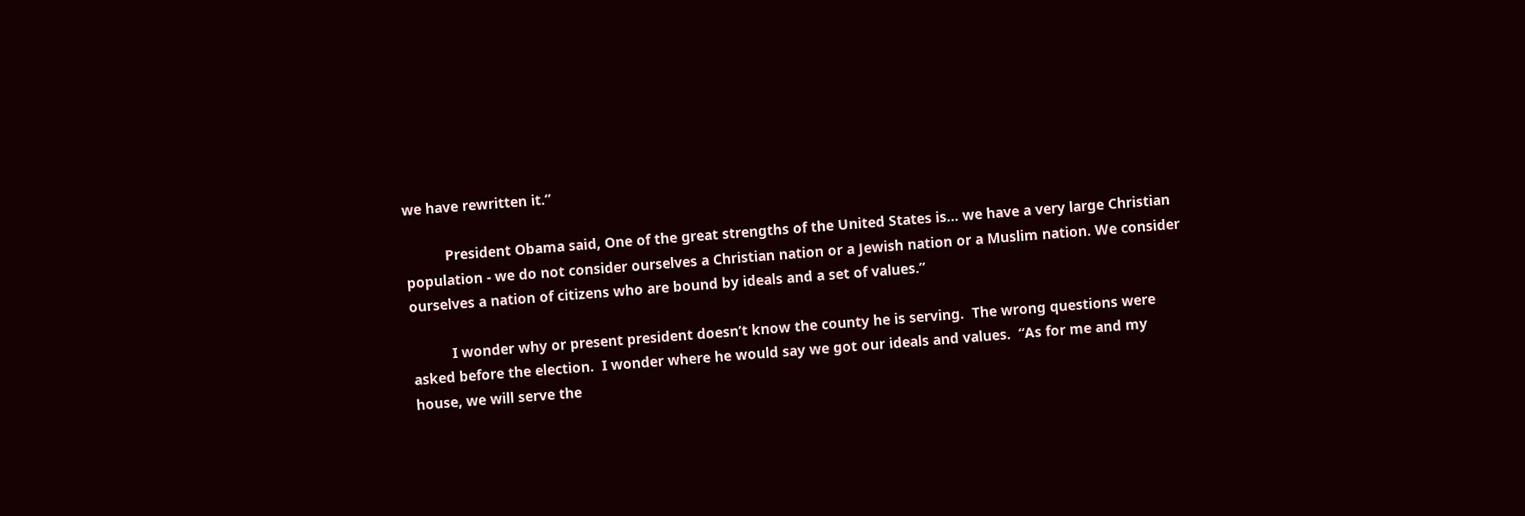we have rewritten it.”

          President Obama said, One of the great strengths of the United States is... we have a very large Christian population - we do not consider ourselves a Christian nation or a Jewish nation or a Muslim nation. We consider ourselves a nation of citizens who are bound by ideals and a set of values.”

          I wonder why or present president doesn’t know the county he is serving.  The wrong questions were asked before the election.  I wonder where he would say we got our ideals and values.  “As for me and my house, we will serve the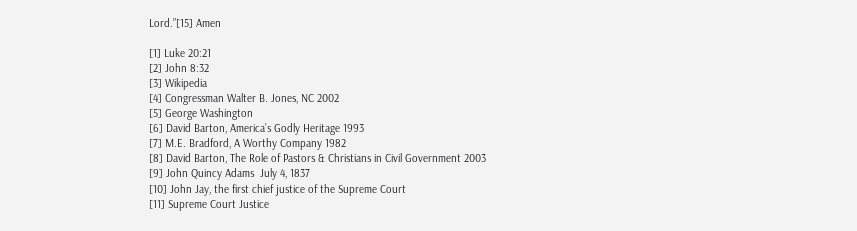Lord.”[15] Amen

[1] Luke 20:21
[2] John 8:32
[3] Wikipedia
[4] Congressman Walter B. Jones, NC 2002
[5] George Washington
[6] David Barton, America’s Godly Heritage 1993
[7] M.E. Bradford, A Worthy Company 1982
[8] David Barton, The Role of Pastors & Christians in Civil Government 2003
[9] John Quincy Adams  July 4, 1837
[10] John Jay, the first chief justice of the Supreme Court
[11] Supreme Court Justice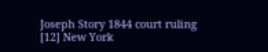Joseph Story 1844 court ruling
[12] New York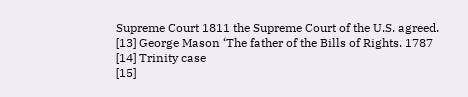Supreme Court 1811 the Supreme Court of the U.S. agreed.
[13] George Mason ‘The father of the Bills of Rights. 1787
[14] Trinity case
[15]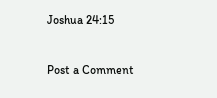Joshua 24:15


Post a Comment